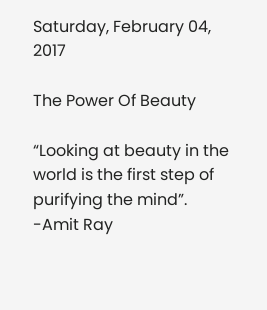Saturday, February 04, 2017

The Power Of Beauty

“Looking at beauty in the world is the first step of purifying the mind”.
-Amit Ray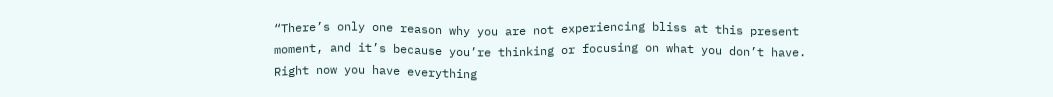“There’s only one reason why you are not experiencing bliss at this present moment, and it’s because you’re thinking or focusing on what you don’t have.  Right now you have everything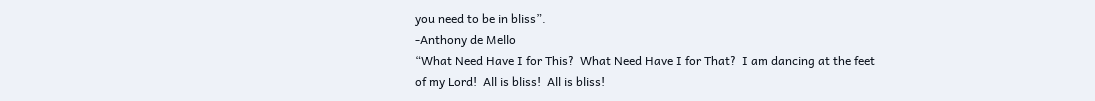you need to be in bliss”.
-Anthony de Mello
“What Need Have I for This?  What Need Have I for That?  I am dancing at the feet of my Lord!  All is bliss!  All is bliss!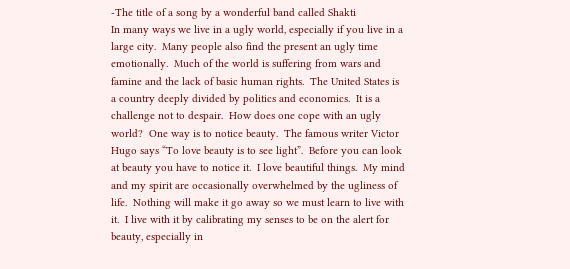-The title of a song by a wonderful band called Shakti
In many ways we live in a ugly world, especially if you live in a large city.  Many people also find the present an ugly time emotionally.  Much of the world is suffering from wars and famine and the lack of basic human rights.  The United States is a country deeply divided by politics and economics.  It is a challenge not to despair.  How does one cope with an ugly world?  One way is to notice beauty.  The famous writer Victor Hugo says “To love beauty is to see light”.  Before you can look at beauty you have to notice it.  I love beautiful things.  My mind and my spirit are occasionally overwhelmed by the ugliness of life.  Nothing will make it go away so we must learn to live with it.  I live with it by calibrating my senses to be on the alert for beauty, especially in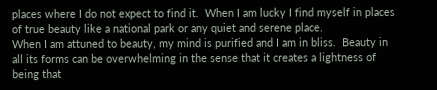places where I do not expect to find it.  When I am lucky I find myself in places of true beauty like a national park or any quiet and serene place.
When I am attuned to beauty, my mind is purified and I am in bliss.  Beauty in all its forms can be overwhelming in the sense that it creates a lightness of being that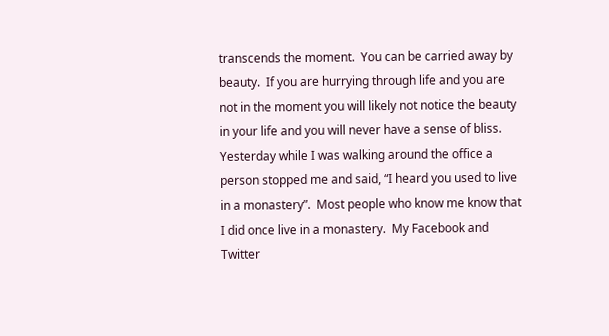transcends the moment.  You can be carried away by beauty.  If you are hurrying through life and you are not in the moment you will likely not notice the beauty in your life and you will never have a sense of bliss.
Yesterday while I was walking around the office a person stopped me and said, “I heard you used to live in a monastery”.  Most people who know me know that I did once live in a monastery.  My Facebook and Twitter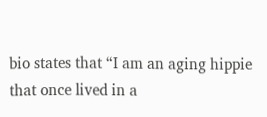bio states that “I am an aging hippie that once lived in a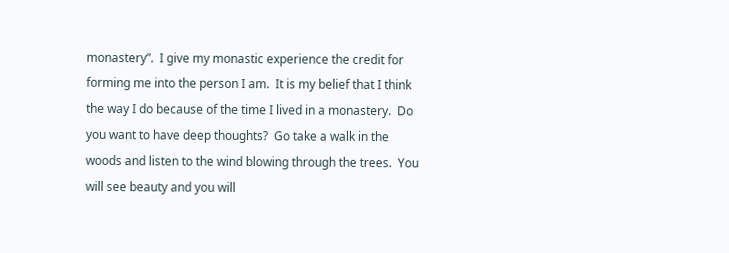monastery”.  I give my monastic experience the credit for forming me into the person I am.  It is my belief that I think the way I do because of the time I lived in a monastery.  Do you want to have deep thoughts?  Go take a walk in the woods and listen to the wind blowing through the trees.  You will see beauty and you will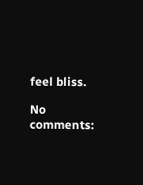feel bliss.

No comments: